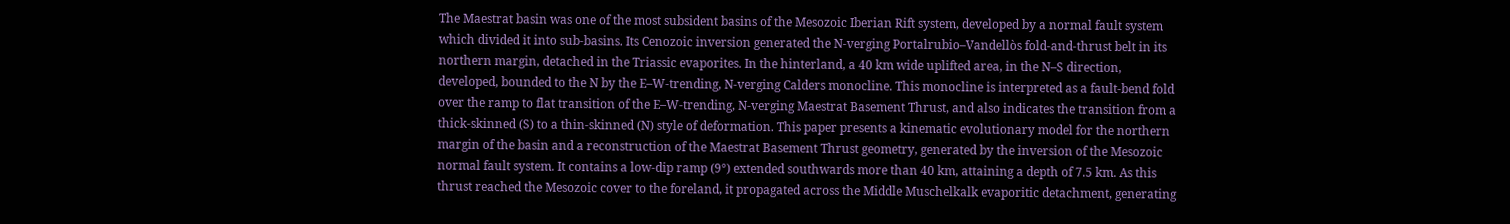The Maestrat basin was one of the most subsident basins of the Mesozoic Iberian Rift system, developed by a normal fault system which divided it into sub-basins. Its Cenozoic inversion generated the N-verging Portalrubio–Vandellòs fold-and-thrust belt in its northern margin, detached in the Triassic evaporites. In the hinterland, a 40 km wide uplifted area, in the N–S direction, developed, bounded to the N by the E–W-trending, N-verging Calders monocline. This monocline is interpreted as a fault-bend fold over the ramp to flat transition of the E–W-trending, N-verging Maestrat Basement Thrust, and also indicates the transition from a thick-skinned (S) to a thin-skinned (N) style of deformation. This paper presents a kinematic evolutionary model for the northern margin of the basin and a reconstruction of the Maestrat Basement Thrust geometry, generated by the inversion of the Mesozoic normal fault system. It contains a low-dip ramp (9°) extended southwards more than 40 km, attaining a depth of 7.5 km. As this thrust reached the Mesozoic cover to the foreland, it propagated across the Middle Muschelkalk evaporitic detachment, generating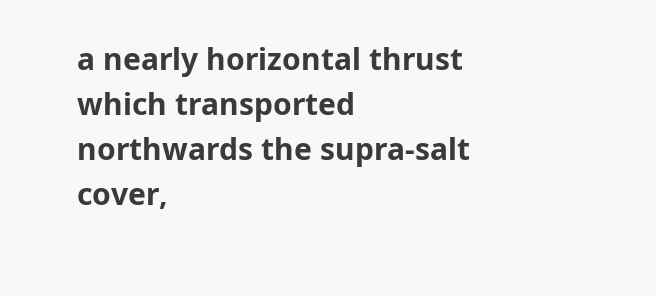a nearly horizontal thrust which transported northwards the supra-salt cover,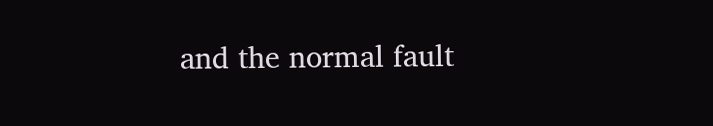and the normal fault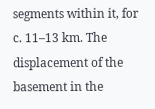segments within it, for c. 11–13 km. The displacement of the basement in the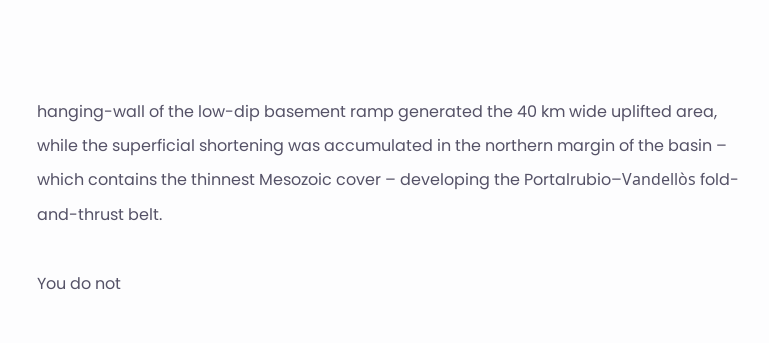hanging-wall of the low-dip basement ramp generated the 40 km wide uplifted area, while the superficial shortening was accumulated in the northern margin of the basin – which contains the thinnest Mesozoic cover – developing the Portalrubio–Vandellòs fold-and-thrust belt.

You do not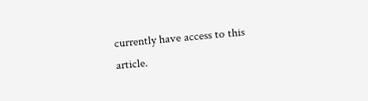currently have access to this article.